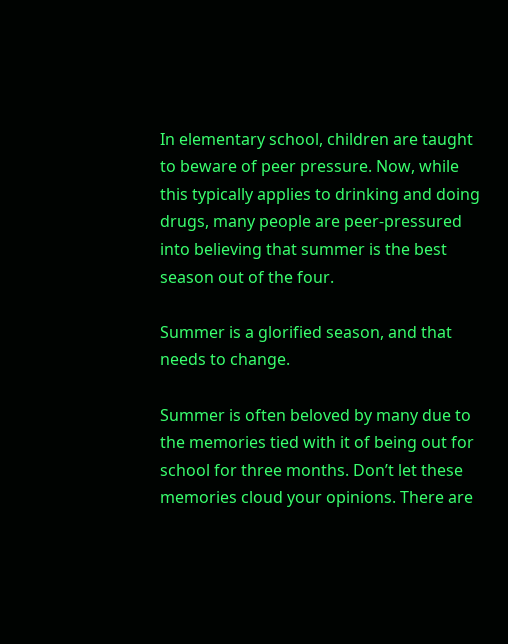In elementary school, children are taught to beware of peer pressure. Now, while this typically applies to drinking and doing drugs, many people are peer-pressured into believing that summer is the best season out of the four.

Summer is a glorified season, and that needs to change.

Summer is often beloved by many due to the memories tied with it of being out for school for three months. Don’t let these memories cloud your opinions. There are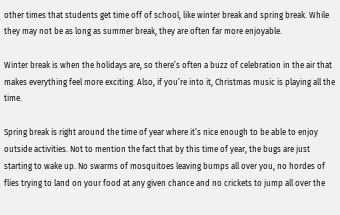other times that students get time off of school, like winter break and spring break. While they may not be as long as summer break, they are often far more enjoyable.

Winter break is when the holidays are, so there’s often a buzz of celebration in the air that makes everything feel more exciting. Also, if you’re into it, Christmas music is playing all the time.

Spring break is right around the time of year where it’s nice enough to be able to enjoy outside activities. Not to mention the fact that by this time of year, the bugs are just starting to wake up. No swarms of mosquitoes leaving bumps all over you, no hordes of flies trying to land on your food at any given chance and no crickets to jump all over the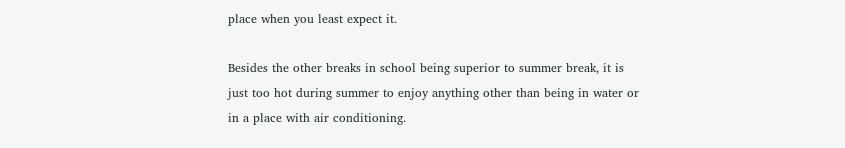place when you least expect it.

Besides the other breaks in school being superior to summer break, it is just too hot during summer to enjoy anything other than being in water or in a place with air conditioning.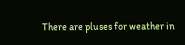There are pluses for weather in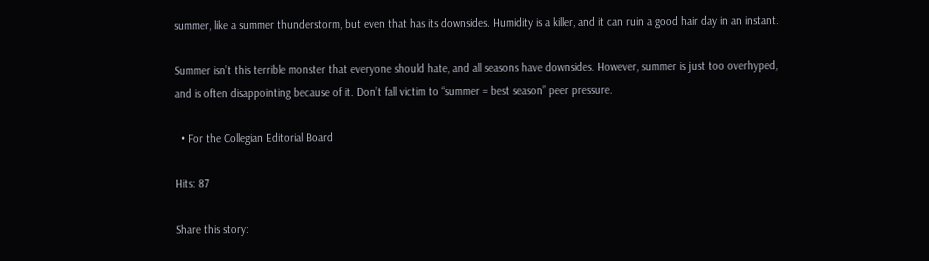summer, like a summer thunderstorm, but even that has its downsides. Humidity is a killer, and it can ruin a good hair day in an instant.

Summer isn’t this terrible monster that everyone should hate, and all seasons have downsides. However, summer is just too overhyped, and is often disappointing because of it. Don’t fall victim to “summer = best season” peer pressure.

  • For the Collegian Editorial Board

Hits: 87

Share this story: